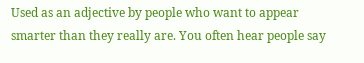Used as an adjective by people who want to appear smarter than they really are. You often hear people say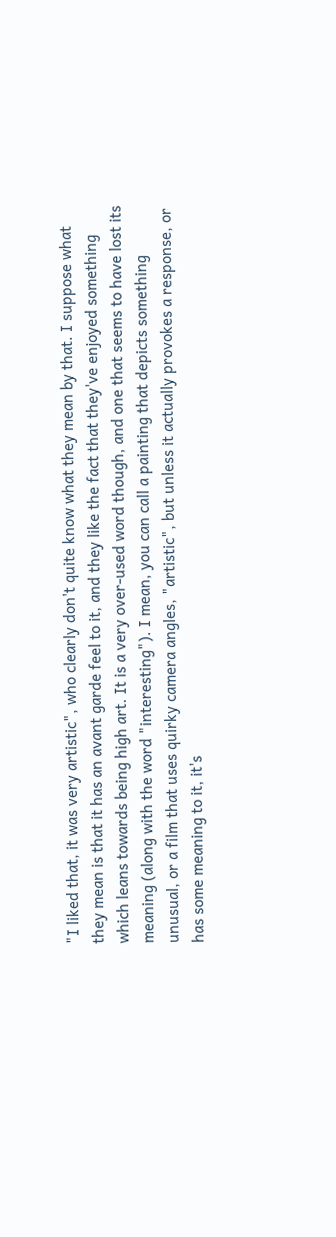"I liked that, it was very artistic", who clearly don't quite know what they mean by that. I suppose what they mean is that it has an avant garde feel to it, and they like the fact that they've enjoyed something which leans towards being high art. It is a very over-used word though, and one that seems to have lost its meaning (along with the word "interesting"). I mean, you can call a painting that depicts something unusual, or a film that uses quirky camera angles, "artistic", but unless it actually provokes a response, or has some meaning to it, it's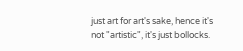just art for art's sake, hence it's not "artistic", it's just bollocks.